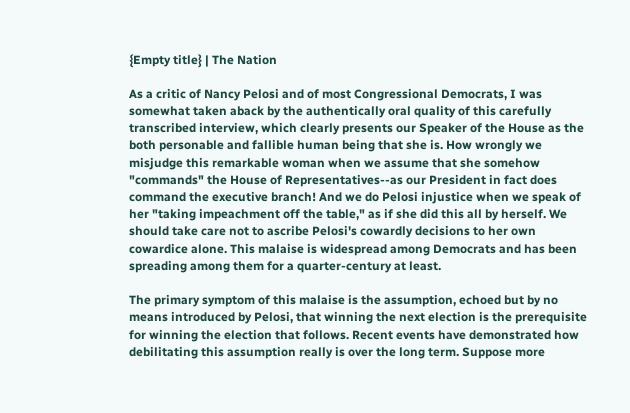{Empty title} | The Nation

As a critic of Nancy Pelosi and of most Congressional Democrats, I was somewhat taken aback by the authentically oral quality of this carefully transcribed interview, which clearly presents our Speaker of the House as the both personable and fallible human being that she is. How wrongly we misjudge this remarkable woman when we assume that she somehow "commands" the House of Representatives--as our President in fact does command the executive branch! And we do Pelosi injustice when we speak of her "taking impeachment off the table," as if she did this all by herself. We should take care not to ascribe Pelosi's cowardly decisions to her own cowardice alone. This malaise is widespread among Democrats and has been spreading among them for a quarter-century at least.

The primary symptom of this malaise is the assumption, echoed but by no means introduced by Pelosi, that winning the next election is the prerequisite for winning the election that follows. Recent events have demonstrated how debilitating this assumption really is over the long term. Suppose more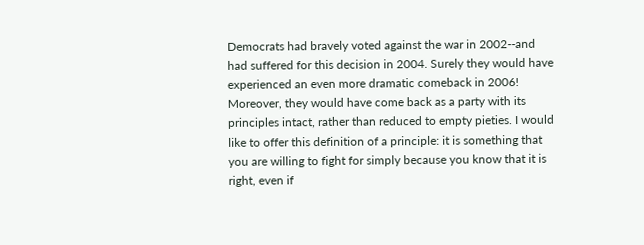Democrats had bravely voted against the war in 2002--and had suffered for this decision in 2004. Surely they would have experienced an even more dramatic comeback in 2006! Moreover, they would have come back as a party with its principles intact, rather than reduced to empty pieties. I would like to offer this definition of a principle: it is something that you are willing to fight for simply because you know that it is right, even if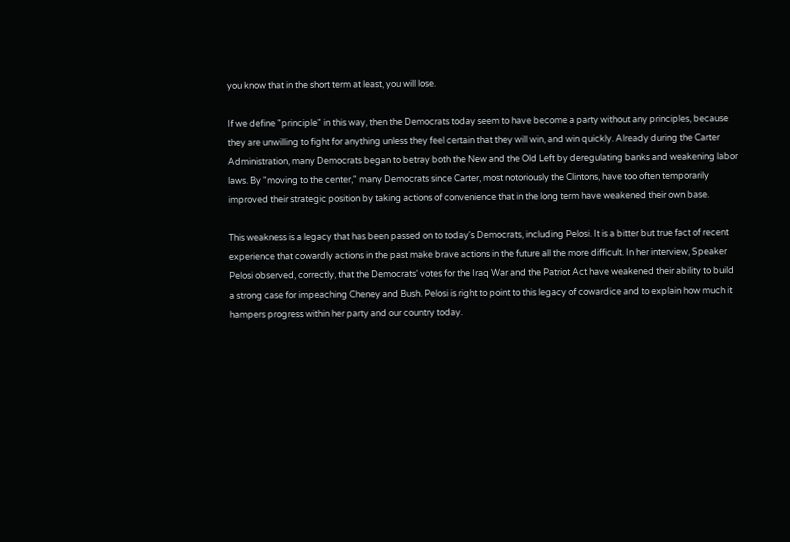you know that in the short term at least, you will lose.

If we define "principle" in this way, then the Democrats today seem to have become a party without any principles, because they are unwilling to fight for anything unless they feel certain that they will win, and win quickly. Already during the Carter Administration, many Democrats began to betray both the New and the Old Left by deregulating banks and weakening labor laws. By "moving to the center," many Democrats since Carter, most notoriously the Clintons, have too often temporarily improved their strategic position by taking actions of convenience that in the long term have weakened their own base.

This weakness is a legacy that has been passed on to today's Democrats, including Pelosi. It is a bitter but true fact of recent experience that cowardly actions in the past make brave actions in the future all the more difficult. In her interview, Speaker Pelosi observed, correctly, that the Democrats' votes for the Iraq War and the Patriot Act have weakened their ability to build a strong case for impeaching Cheney and Bush. Pelosi is right to point to this legacy of cowardice and to explain how much it hampers progress within her party and our country today.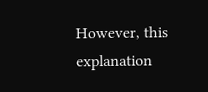However, this explanation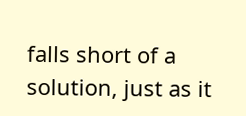falls short of a solution, just as it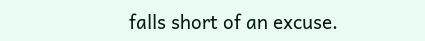falls short of an excuse.